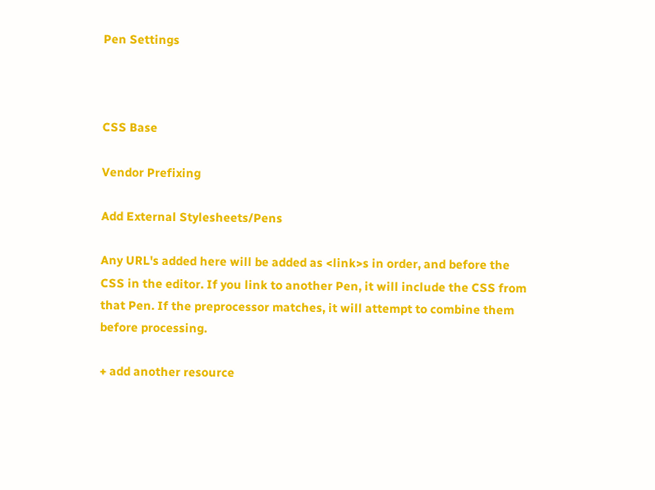Pen Settings



CSS Base

Vendor Prefixing

Add External Stylesheets/Pens

Any URL's added here will be added as <link>s in order, and before the CSS in the editor. If you link to another Pen, it will include the CSS from that Pen. If the preprocessor matches, it will attempt to combine them before processing.

+ add another resource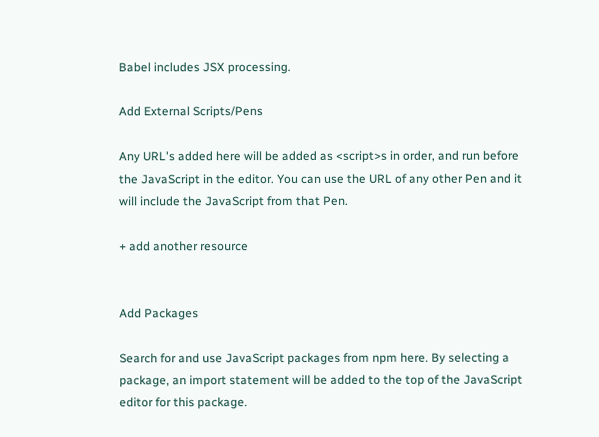Babel includes JSX processing.

Add External Scripts/Pens

Any URL's added here will be added as <script>s in order, and run before the JavaScript in the editor. You can use the URL of any other Pen and it will include the JavaScript from that Pen.

+ add another resource


Add Packages

Search for and use JavaScript packages from npm here. By selecting a package, an import statement will be added to the top of the JavaScript editor for this package.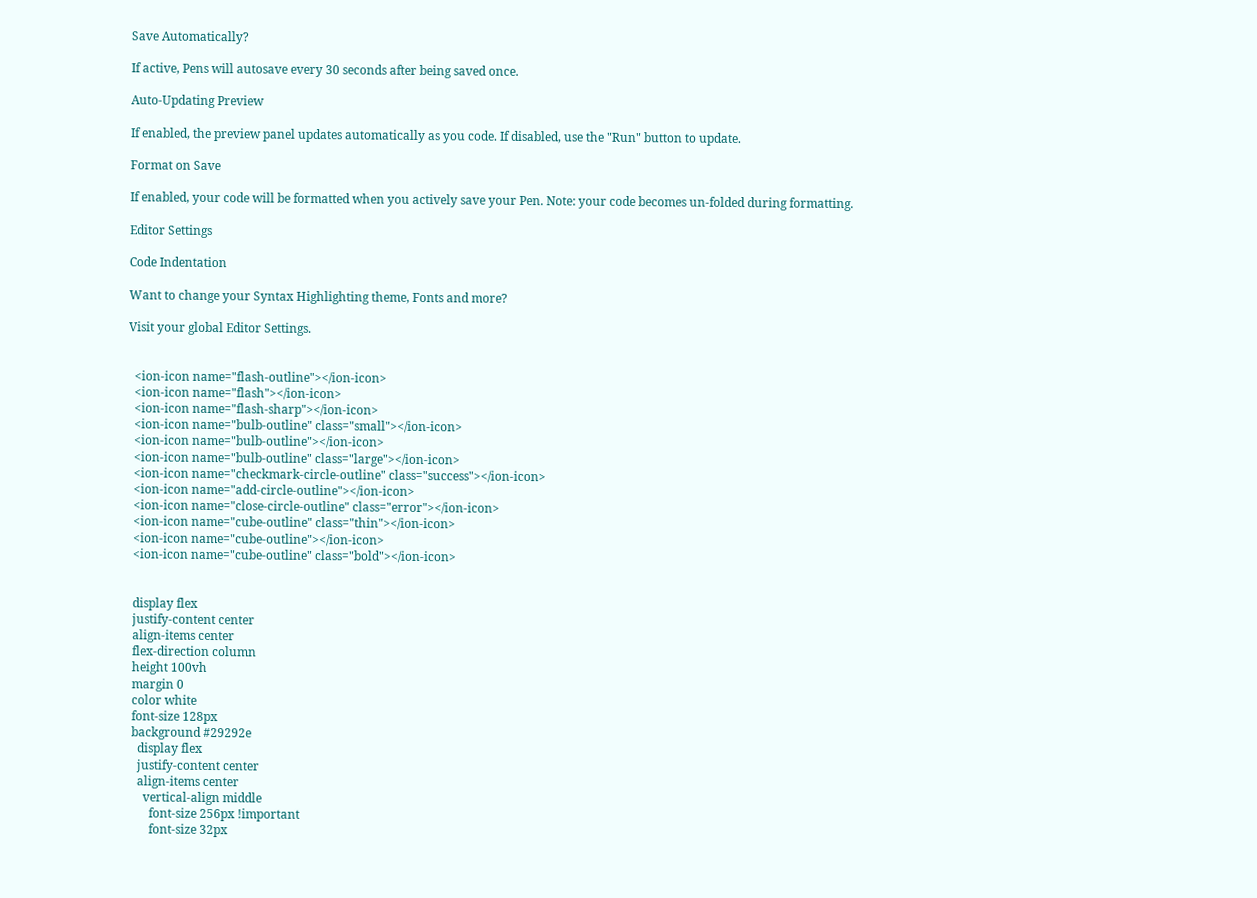Save Automatically?

If active, Pens will autosave every 30 seconds after being saved once.

Auto-Updating Preview

If enabled, the preview panel updates automatically as you code. If disabled, use the "Run" button to update.

Format on Save

If enabled, your code will be formatted when you actively save your Pen. Note: your code becomes un-folded during formatting.

Editor Settings

Code Indentation

Want to change your Syntax Highlighting theme, Fonts and more?

Visit your global Editor Settings.


  <ion-icon name="flash-outline"></ion-icon>
  <ion-icon name="flash"></ion-icon>
  <ion-icon name="flash-sharp"></ion-icon>
  <ion-icon name="bulb-outline" class="small"></ion-icon>
  <ion-icon name="bulb-outline"></ion-icon>
  <ion-icon name="bulb-outline" class="large"></ion-icon>
  <ion-icon name="checkmark-circle-outline" class="success"></ion-icon>
  <ion-icon name="add-circle-outline"></ion-icon>
  <ion-icon name="close-circle-outline" class="error"></ion-icon>
  <ion-icon name="cube-outline" class="thin"></ion-icon>
  <ion-icon name="cube-outline"></ion-icon>
  <ion-icon name="cube-outline" class="bold"></ion-icon>


  display flex
  justify-content center
  align-items center
  flex-direction column
  height 100vh
  margin 0
  color white
  font-size 128px
  background #29292e
    display flex
    justify-content center
    align-items center
      vertical-align middle
        font-size 256px !important
        font-size 32px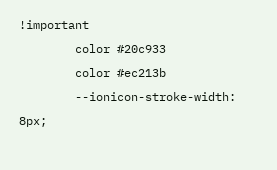!important
        color #20c933
        color #ec213b
        --ionicon-stroke-width: 8px;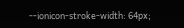--ionicon-stroke-width: 64px;